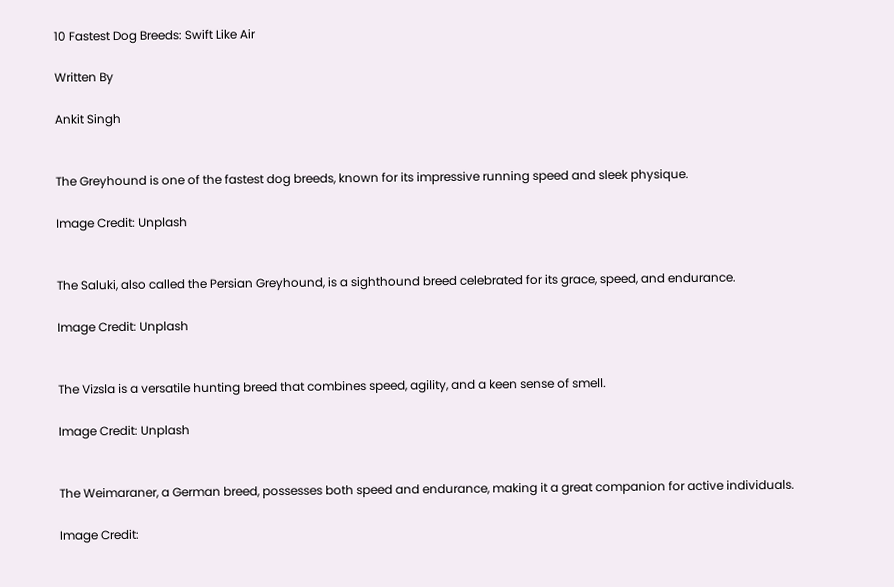10 Fastest Dog Breeds: Swift Like Air

Written By

Ankit Singh


The Greyhound is one of the fastest dog breeds, known for its impressive running speed and sleek physique.

Image Credit: Unplash


The Saluki, also called the Persian Greyhound, is a sighthound breed celebrated for its grace, speed, and endurance.

Image Credit: Unplash


The Vizsla is a versatile hunting breed that combines speed, agility, and a keen sense of smell.

Image Credit: Unplash


The Weimaraner, a German breed, possesses both speed and endurance, making it a great companion for active individuals.

Image Credit: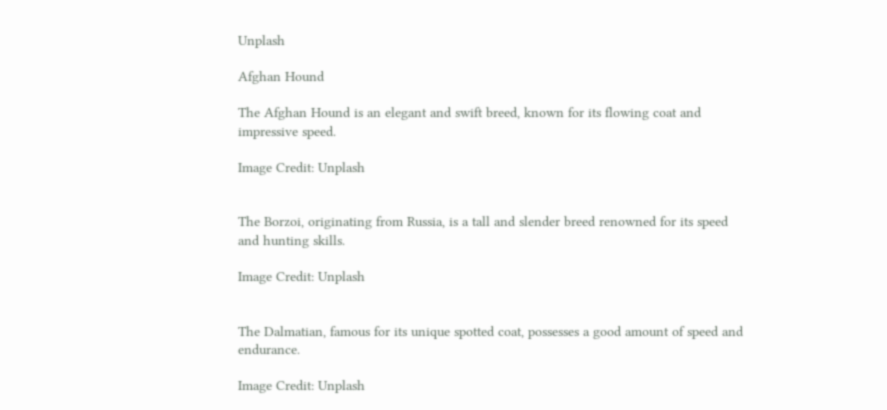Unplash

Afghan Hound

The Afghan Hound is an elegant and swift breed, known for its flowing coat and impressive speed.

Image Credit: Unplash


The Borzoi, originating from Russia, is a tall and slender breed renowned for its speed and hunting skills.

Image Credit: Unplash


The Dalmatian, famous for its unique spotted coat, possesses a good amount of speed and endurance.

Image Credit: Unplash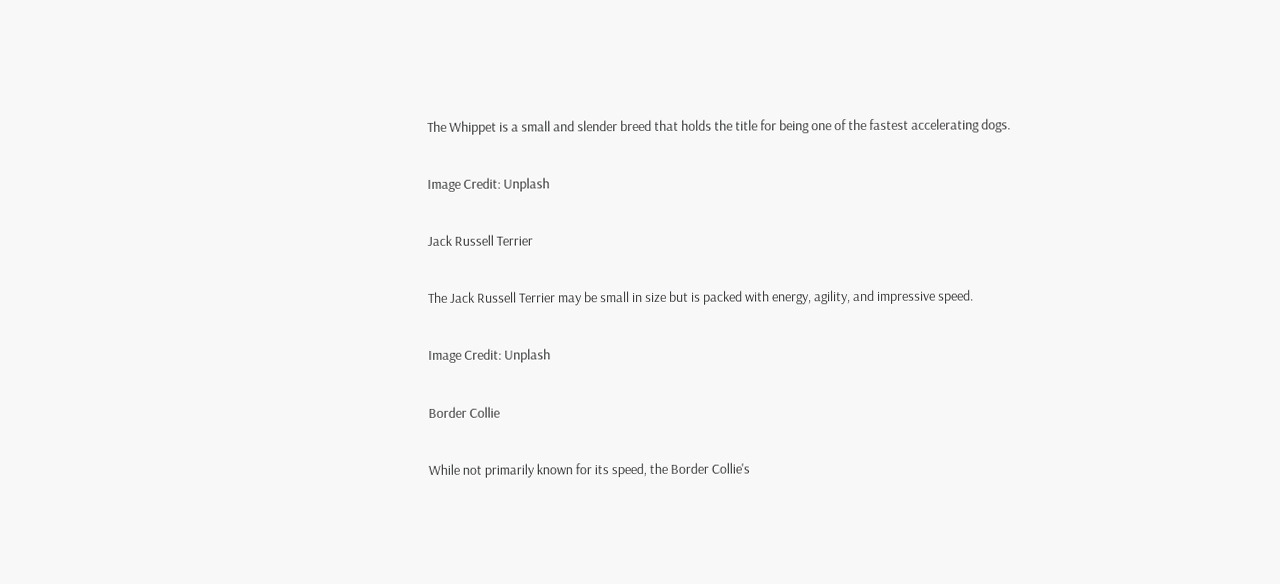The Whippet is a small and slender breed that holds the title for being one of the fastest accelerating dogs.

Image Credit: Unplash

Jack Russell Terrier

The Jack Russell Terrier may be small in size but is packed with energy, agility, and impressive speed.

Image Credit: Unplash

Border Collie

While not primarily known for its speed, the Border Collie's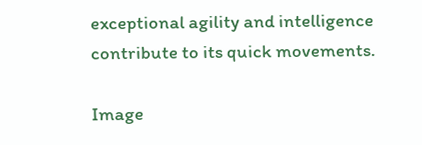exceptional agility and intelligence contribute to its quick movements.

Image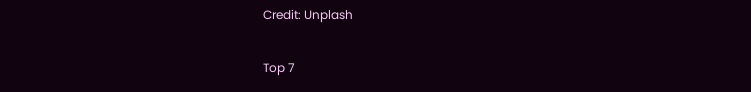Credit: Unplash

Top 7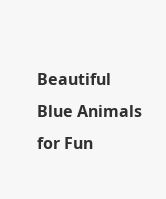Beautiful Blue Animals for Fun